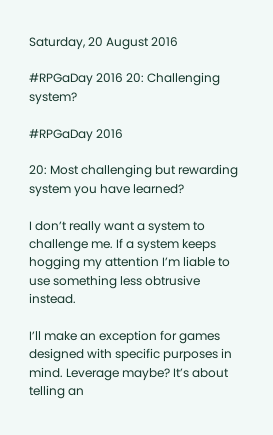Saturday, 20 August 2016

#RPGaDay 2016 20: Challenging system?

#RPGaDay 2016

20: Most challenging but rewarding system you have learned?

I don’t really want a system to challenge me. If a system keeps hogging my attention I’m liable to use something less obtrusive instead.

I’ll make an exception for games designed with specific purposes in mind. Leverage maybe? It’s about telling an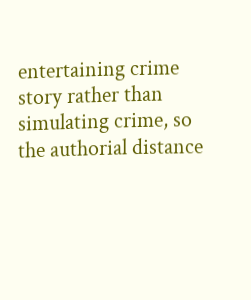entertaining crime story rather than simulating crime, so the authorial distance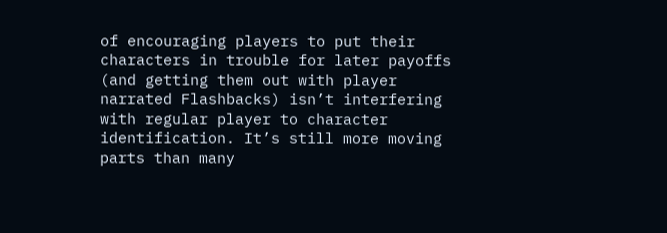of encouraging players to put their characters in trouble for later payoffs (and getting them out with player narrated Flashbacks) isn’t interfering with regular player to character identification. It’s still more moving parts than many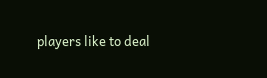players like to deal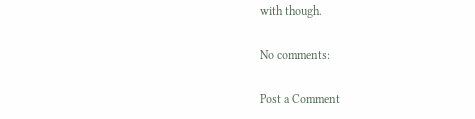with though.

No comments:

Post a Comment